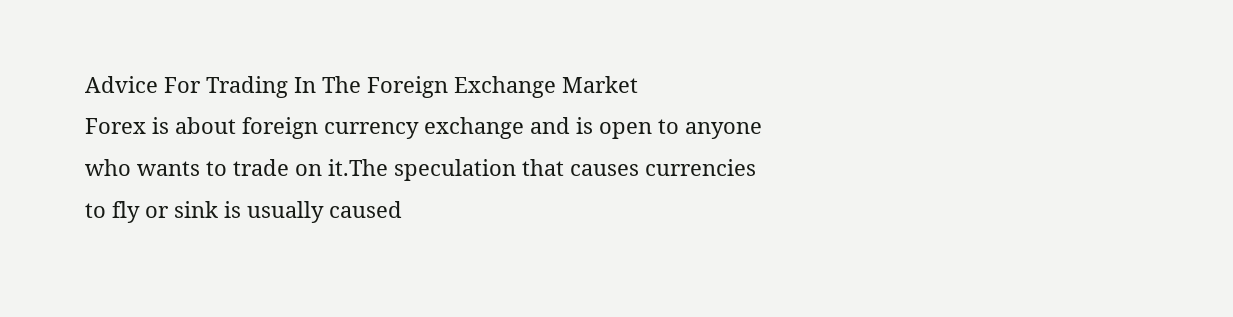Advice For Trading In The Foreign Exchange Market
Forex is about foreign currency exchange and is open to anyone who wants to trade on it.The speculation that causes currencies to fly or sink is usually caused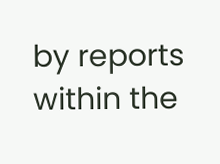by reports within the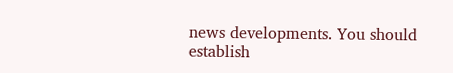news developments. You should establish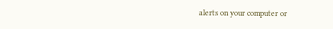alerts on your computer or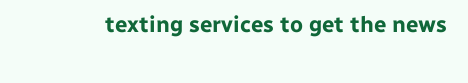texting services to get the news